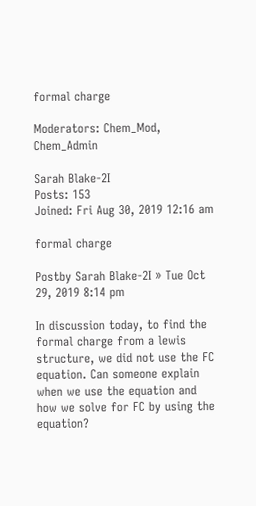formal charge

Moderators: Chem_Mod, Chem_Admin

Sarah Blake-2I
Posts: 153
Joined: Fri Aug 30, 2019 12:16 am

formal charge

Postby Sarah Blake-2I » Tue Oct 29, 2019 8:14 pm

In discussion today, to find the formal charge from a lewis structure, we did not use the FC equation. Can someone explain when we use the equation and how we solve for FC by using the equation?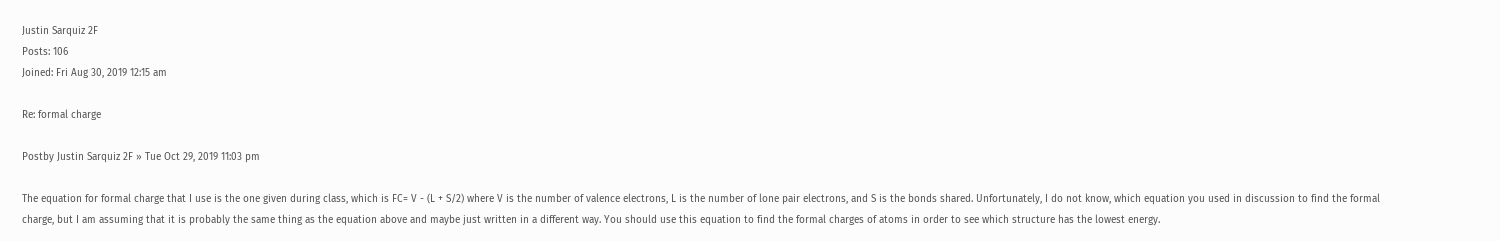Justin Sarquiz 2F
Posts: 106
Joined: Fri Aug 30, 2019 12:15 am

Re: formal charge

Postby Justin Sarquiz 2F » Tue Oct 29, 2019 11:03 pm

The equation for formal charge that I use is the one given during class, which is FC= V - (L + S/2) where V is the number of valence electrons, L is the number of lone pair electrons, and S is the bonds shared. Unfortunately, I do not know, which equation you used in discussion to find the formal charge, but I am assuming that it is probably the same thing as the equation above and maybe just written in a different way. You should use this equation to find the formal charges of atoms in order to see which structure has the lowest energy.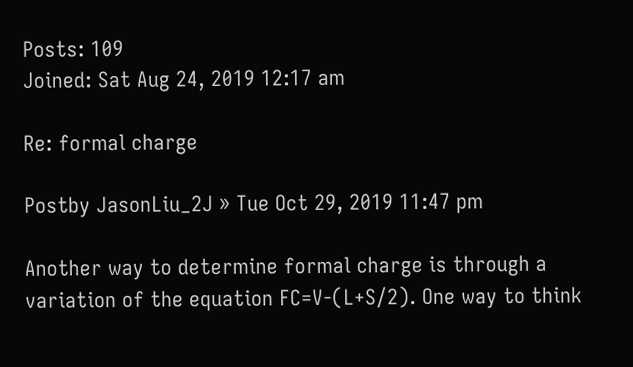Posts: 109
Joined: Sat Aug 24, 2019 12:17 am

Re: formal charge

Postby JasonLiu_2J » Tue Oct 29, 2019 11:47 pm

Another way to determine formal charge is through a variation of the equation FC=V-(L+S/2). One way to think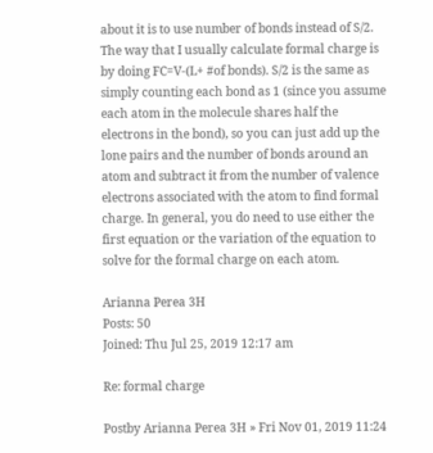about it is to use number of bonds instead of S/2. The way that I usually calculate formal charge is by doing FC=V-(L+ #of bonds). S/2 is the same as simply counting each bond as 1 (since you assume each atom in the molecule shares half the electrons in the bond), so you can just add up the lone pairs and the number of bonds around an atom and subtract it from the number of valence electrons associated with the atom to find formal charge. In general, you do need to use either the first equation or the variation of the equation to solve for the formal charge on each atom.

Arianna Perea 3H
Posts: 50
Joined: Thu Jul 25, 2019 12:17 am

Re: formal charge

Postby Arianna Perea 3H » Fri Nov 01, 2019 11:24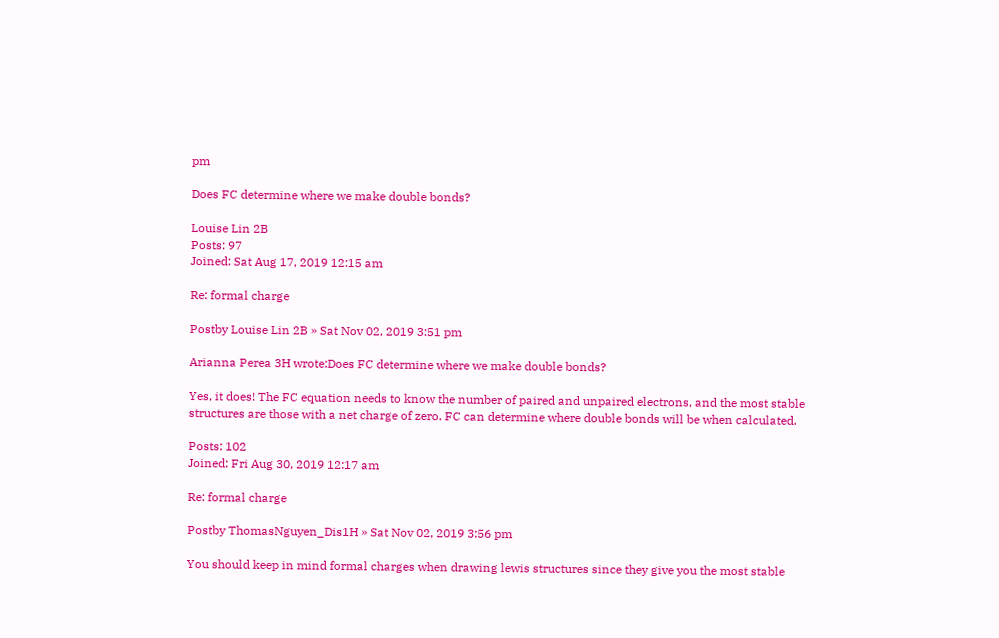pm

Does FC determine where we make double bonds?

Louise Lin 2B
Posts: 97
Joined: Sat Aug 17, 2019 12:15 am

Re: formal charge

Postby Louise Lin 2B » Sat Nov 02, 2019 3:51 pm

Arianna Perea 3H wrote:Does FC determine where we make double bonds?

Yes, it does! The FC equation needs to know the number of paired and unpaired electrons, and the most stable structures are those with a net charge of zero. FC can determine where double bonds will be when calculated.

Posts: 102
Joined: Fri Aug 30, 2019 12:17 am

Re: formal charge

Postby ThomasNguyen_Dis1H » Sat Nov 02, 2019 3:56 pm

You should keep in mind formal charges when drawing lewis structures since they give you the most stable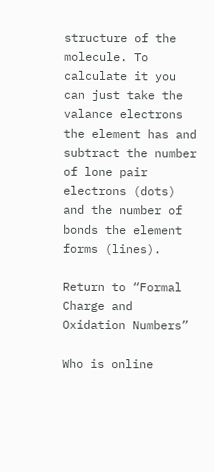structure of the molecule. To calculate it you can just take the valance electrons the element has and subtract the number of lone pair electrons (dots) and the number of bonds the element forms (lines).

Return to “Formal Charge and Oxidation Numbers”

Who is online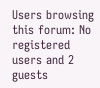Users browsing this forum: No registered users and 2 guests